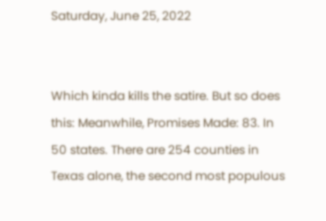Saturday, June 25, 2022


Which kinda kills the satire. But so does this: Meanwhile, Promises Made: 83. In 50 states. There are 254 counties in Texas alone, the second most populous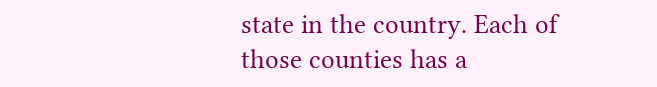state in the country. Each of those counties has a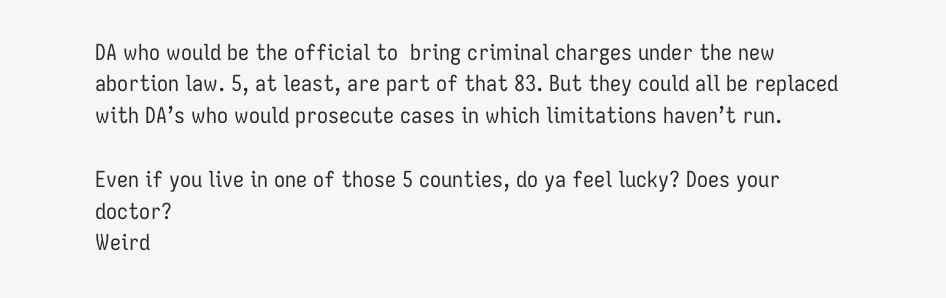DA who would be the official to  bring criminal charges under the new abortion law. 5, at least, are part of that 83. But they could all be replaced with DA’s who would prosecute cases in which limitations haven’t run.

Even if you live in one of those 5 counties, do ya feel lucky? Does your doctor?
Weird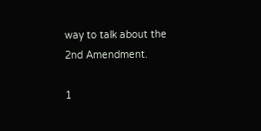way to talk about the 2nd Amendment.

1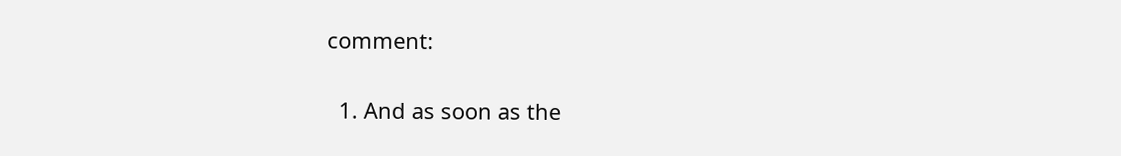comment:

  1. And as soon as the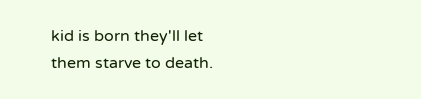kid is born they'll let them starve to death.